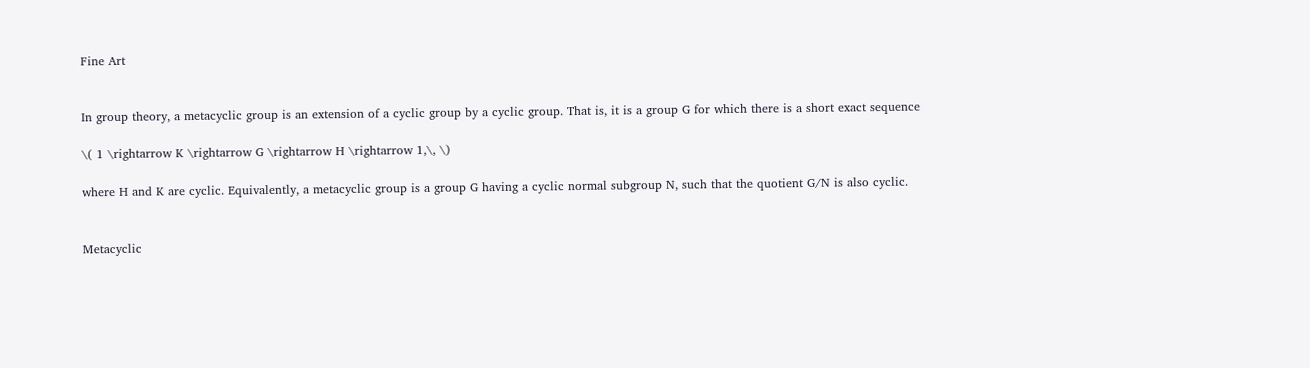Fine Art


In group theory, a metacyclic group is an extension of a cyclic group by a cyclic group. That is, it is a group G for which there is a short exact sequence

\( 1 \rightarrow K \rightarrow G \rightarrow H \rightarrow 1,\, \)

where H and K are cyclic. Equivalently, a metacyclic group is a group G having a cyclic normal subgroup N, such that the quotient G/N is also cyclic.


Metacyclic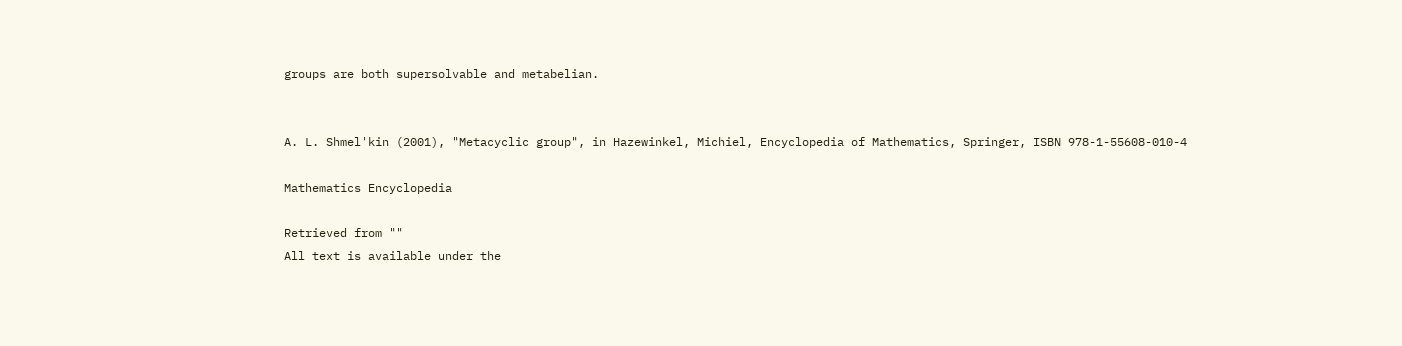groups are both supersolvable and metabelian.


A. L. Shmel'kin (2001), "Metacyclic group", in Hazewinkel, Michiel, Encyclopedia of Mathematics, Springer, ISBN 978-1-55608-010-4

Mathematics Encyclopedia

Retrieved from ""
All text is available under the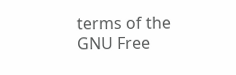terms of the GNU Free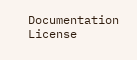Documentation License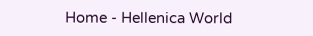Home - Hellenica World